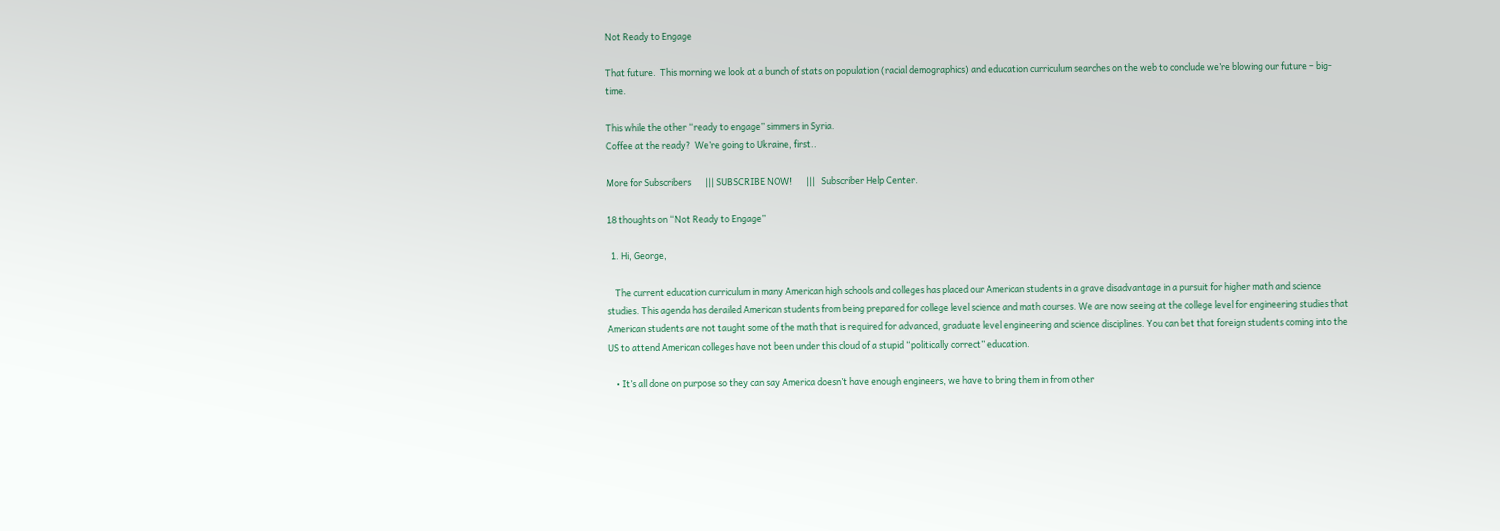Not Ready to Engage

That future.  This morning we look at a bunch of stats on population (racial demographics) and education curriculum searches on the web to conclude we’re blowing our future – big-time.

This while the other “ready to engage” simmers in Syria.
Coffee at the ready?  We’re going to Ukraine, first..

More for Subscribers       ||| SUBSCRIBE NOW!       |||   Subscriber Help Center.

18 thoughts on “Not Ready to Engage”

  1. Hi, George,

    The current education curriculum in many American high schools and colleges has placed our American students in a grave disadvantage in a pursuit for higher math and science studies. This agenda has derailed American students from being prepared for college level science and math courses. We are now seeing at the college level for engineering studies that American students are not taught some of the math that is required for advanced, graduate level engineering and science disciplines. You can bet that foreign students coming into the US to attend American colleges have not been under this cloud of a stupid “politically correct” education.

    • It’s all done on purpose so they can say America doesn’t have enough engineers, we have to bring them in from other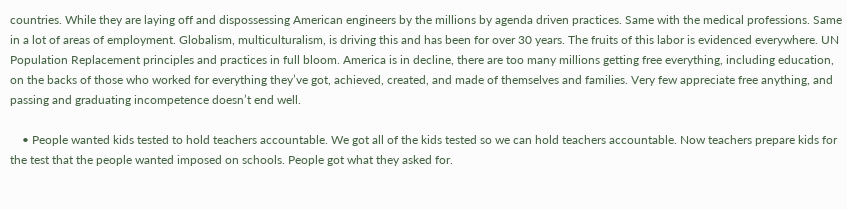countries. While they are laying off and dispossessing American engineers by the millions by agenda driven practices. Same with the medical professions. Same in a lot of areas of employment. Globalism, multiculturalism, is driving this and has been for over 30 years. The fruits of this labor is evidenced everywhere. UN Population Replacement principles and practices in full bloom. America is in decline, there are too many millions getting free everything, including education, on the backs of those who worked for everything they’ve got, achieved, created, and made of themselves and families. Very few appreciate free anything, and passing and graduating incompetence doesn’t end well.

    • People wanted kids tested to hold teachers accountable. We got all of the kids tested so we can hold teachers accountable. Now teachers prepare kids for the test that the people wanted imposed on schools. People got what they asked for.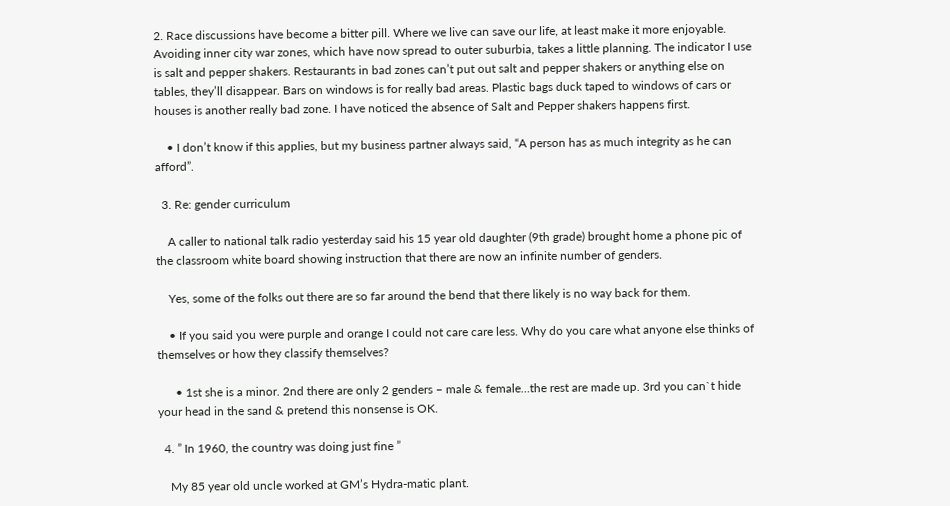2. Race discussions have become a bitter pill. Where we live can save our life, at least make it more enjoyable. Avoiding inner city war zones, which have now spread to outer suburbia, takes a little planning. The indicator I use is salt and pepper shakers. Restaurants in bad zones can’t put out salt and pepper shakers or anything else on tables, they’ll disappear. Bars on windows is for really bad areas. Plastic bags duck taped to windows of cars or houses is another really bad zone. I have noticed the absence of Salt and Pepper shakers happens first.

    • I don’t know if this applies, but my business partner always said, “A person has as much integrity as he can afford”.

  3. Re: gender curriculum

    A caller to national talk radio yesterday said his 15 year old daughter (9th grade) brought home a phone pic of the classroom white board showing instruction that there are now an infinite number of genders.

    Yes, some of the folks out there are so far around the bend that there likely is no way back for them.

    • If you said you were purple and orange I could not care care less. Why do you care what anyone else thinks of themselves or how they classify themselves?

      • 1st she is a minor. 2nd there are only 2 genders – male & female…the rest are made up. 3rd you can`t hide your head in the sand & pretend this nonsense is OK.

  4. ” In 1960, the country was doing just fine ”

    My 85 year old uncle worked at GM’s Hydra-matic plant.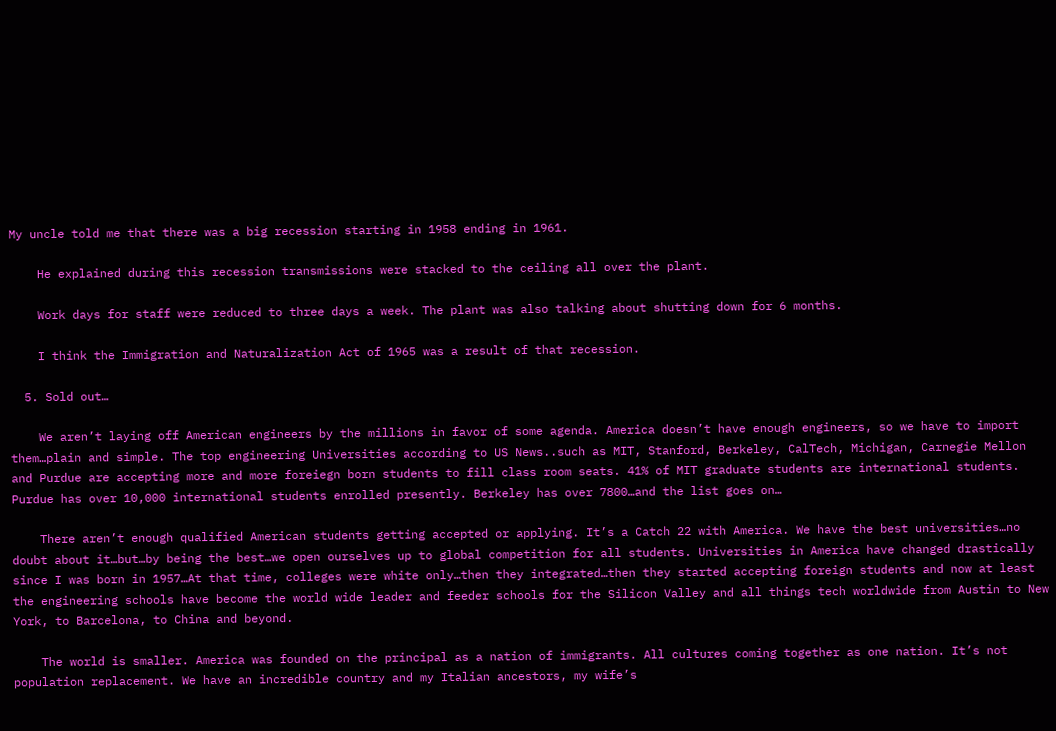My uncle told me that there was a big recession starting in 1958 ending in 1961.

    He explained during this recession transmissions were stacked to the ceiling all over the plant.

    Work days for staff were reduced to three days a week. The plant was also talking about shutting down for 6 months.

    I think the Immigration and Naturalization Act of 1965 was a result of that recession.

  5. Sold out…

    We aren’t laying off American engineers by the millions in favor of some agenda. America doesn’t have enough engineers, so we have to import them…plain and simple. The top engineering Universities according to US News..such as MIT, Stanford, Berkeley, CalTech, Michigan, Carnegie Mellon and Purdue are accepting more and more foreiegn born students to fill class room seats. 41% of MIT graduate students are international students. Purdue has over 10,000 international students enrolled presently. Berkeley has over 7800…and the list goes on…

    There aren’t enough qualified American students getting accepted or applying. It’s a Catch 22 with America. We have the best universities…no doubt about it…but…by being the best…we open ourselves up to global competition for all students. Universities in America have changed drastically since I was born in 1957…At that time, colleges were white only…then they integrated…then they started accepting foreign students and now at least the engineering schools have become the world wide leader and feeder schools for the Silicon Valley and all things tech worldwide from Austin to New York, to Barcelona, to China and beyond.

    The world is smaller. America was founded on the principal as a nation of immigrants. All cultures coming together as one nation. It’s not population replacement. We have an incredible country and my Italian ancestors, my wife’s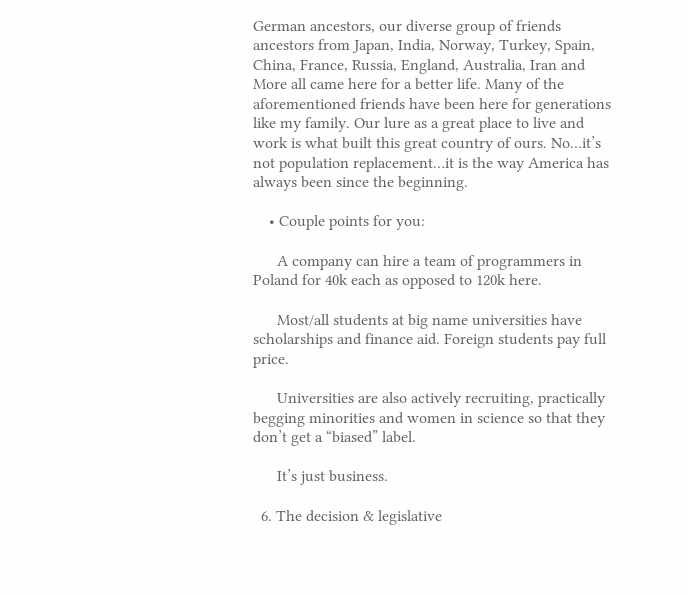German ancestors, our diverse group of friends ancestors from Japan, India, Norway, Turkey, Spain, China, France, Russia, England, Australia, Iran and More all came here for a better life. Many of the aforementioned friends have been here for generations like my family. Our lure as a great place to live and work is what built this great country of ours. No…it’s not population replacement…it is the way America has always been since the beginning.

    • Couple points for you:

      A company can hire a team of programmers in Poland for 40k each as opposed to 120k here.

      Most/all students at big name universities have scholarships and finance aid. Foreign students pay full price.

      Universities are also actively recruiting, practically begging minorities and women in science so that they don’t get a “biased” label.

      It’s just business.

  6. The decision & legislative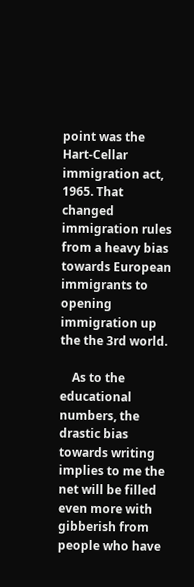point was the Hart-Cellar immigration act, 1965. That changed immigration rules from a heavy bias towards European immigrants to opening immigration up the the 3rd world.

    As to the educational numbers, the drastic bias towards writing implies to me the net will be filled even more with gibberish from people who have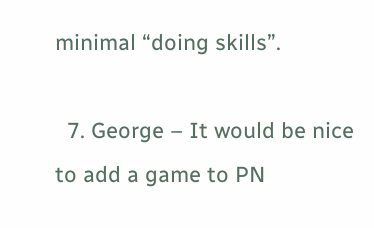minimal “doing skills”.

  7. George – It would be nice to add a game to PN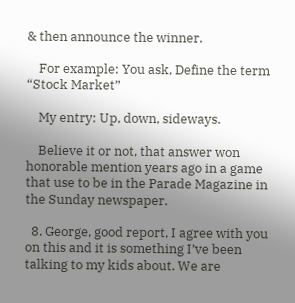& then announce the winner.

    For example: You ask, Define the term “Stock Market”

    My entry: Up, down, sideways.

    Believe it or not, that answer won honorable mention years ago in a game that use to be in the Parade Magazine in the Sunday newspaper.

  8. George, good report, I agree with you on this and it is something I’ve been talking to my kids about. We are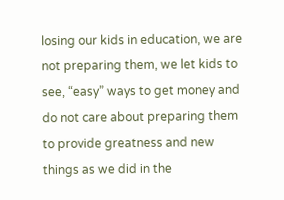losing our kids in education, we are not preparing them, we let kids to see, “easy” ways to get money and do not care about preparing them to provide greatness and new things as we did in the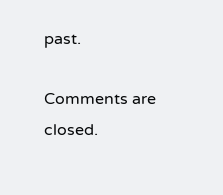past.

Comments are closed.